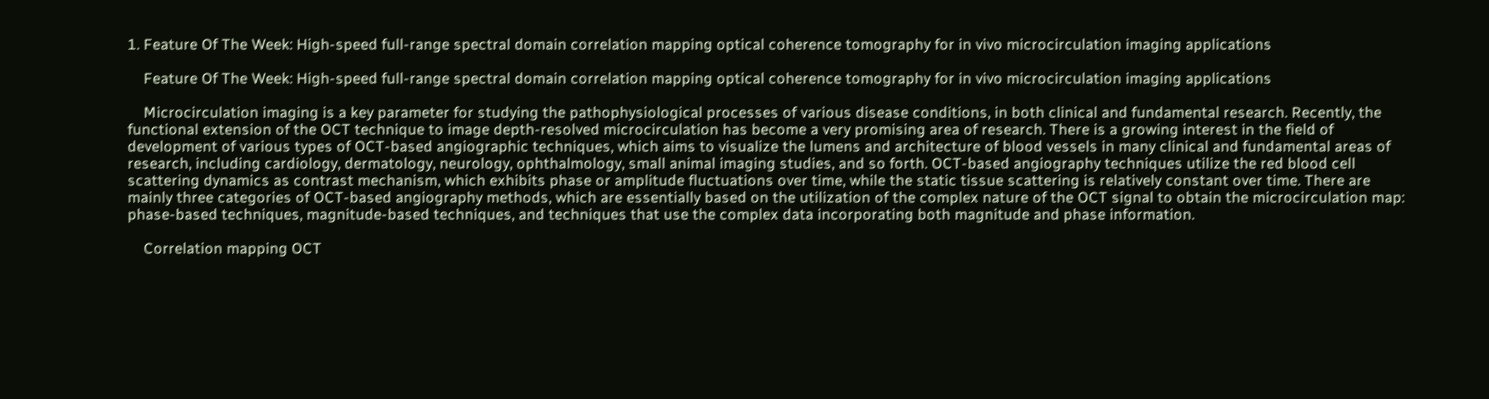1. Feature Of The Week: High-speed full-range spectral domain correlation mapping optical coherence tomography for in vivo microcirculation imaging applications

    Feature Of The Week: High-speed full-range spectral domain correlation mapping optical coherence tomography for in vivo microcirculation imaging applications

    Microcirculation imaging is a key parameter for studying the pathophysiological processes of various disease conditions, in both clinical and fundamental research. Recently, the functional extension of the OCT technique to image depth-resolved microcirculation has become a very promising area of research. There is a growing interest in the field of development of various types of OCT-based angiographic techniques, which aims to visualize the lumens and architecture of blood vessels in many clinical and fundamental areas of research, including cardiology, dermatology, neurology, ophthalmology, small animal imaging studies, and so forth. OCT-based angiography techniques utilize the red blood cell scattering dynamics as contrast mechanism, which exhibits phase or amplitude fluctuations over time, while the static tissue scattering is relatively constant over time. There are mainly three categories of OCT-based angiography methods, which are essentially based on the utilization of the complex nature of the OCT signal to obtain the microcirculation map: phase-based techniques, magnitude-based techniques, and techniques that use the complex data incorporating both magnitude and phase information.

    Correlation mapping OCT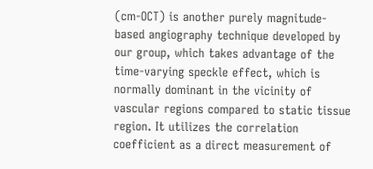(cm-OCT) is another purely magnitude-based angiography technique developed by our group, which takes advantage of the time-varying speckle effect, which is normally dominant in the vicinity of vascular regions compared to static tissue region. It utilizes the correlation coefficient as a direct measurement of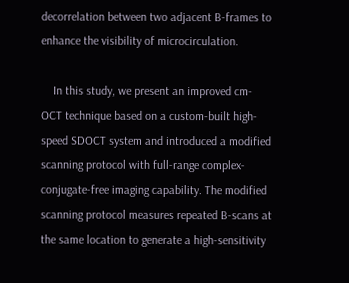decorrelation between two adjacent B-frames to enhance the visibility of microcirculation.

    In this study, we present an improved cm-OCT technique based on a custom-built high-speed SDOCT system and introduced a modified scanning protocol with full-range complex-conjugate-free imaging capability. The modified scanning protocol measures repeated B-scans at the same location to generate a high-sensitivity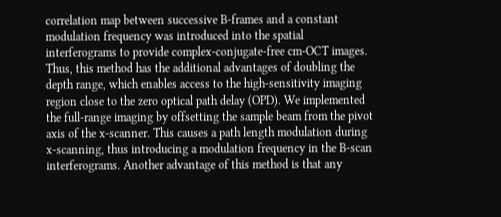correlation map between successive B-frames and a constant modulation frequency was introduced into the spatial interferograms to provide complex-conjugate-free cm-OCT images. Thus, this method has the additional advantages of doubling the depth range, which enables access to the high-sensitivity imaging region close to the zero optical path delay (OPD). We implemented the full-range imaging by offsetting the sample beam from the pivot axis of the x-scanner. This causes a path length modulation during x-scanning, thus introducing a modulation frequency in the B-scan interferograms. Another advantage of this method is that any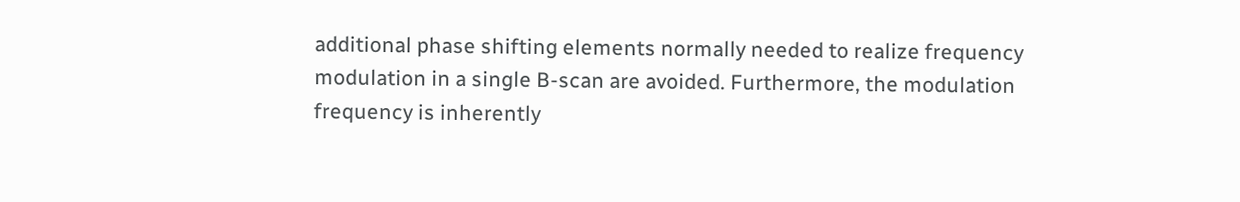additional phase shifting elements normally needed to realize frequency modulation in a single B-scan are avoided. Furthermore, the modulation frequency is inherently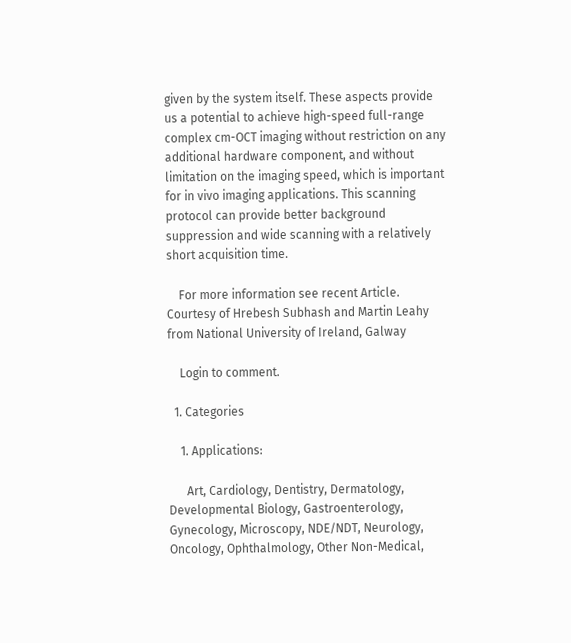given by the system itself. These aspects provide us a potential to achieve high-speed full-range complex cm-OCT imaging without restriction on any additional hardware component, and without limitation on the imaging speed, which is important for in vivo imaging applications. This scanning protocol can provide better background suppression and wide scanning with a relatively short acquisition time.

    For more information see recent Article. Courtesy of Hrebesh Subhash and Martin Leahy from National University of Ireland, Galway

    Login to comment.

  1. Categories

    1. Applications:

      Art, Cardiology, Dentistry, Dermatology, Developmental Biology, Gastroenterology, Gynecology, Microscopy, NDE/NDT, Neurology, Oncology, Ophthalmology, Other Non-Medical,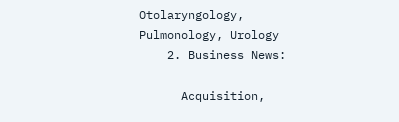Otolaryngology, Pulmonology, Urology
    2. Business News:

      Acquisition,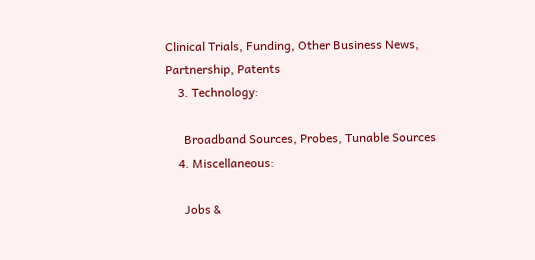Clinical Trials, Funding, Other Business News, Partnership, Patents
    3. Technology:

      Broadband Sources, Probes, Tunable Sources
    4. Miscellaneous:

      Jobs &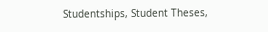Studentships, Student Theses,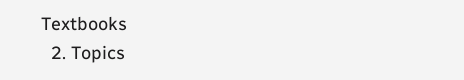Textbooks
  2. Topics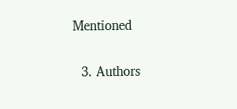Mentioned

  3. Authors